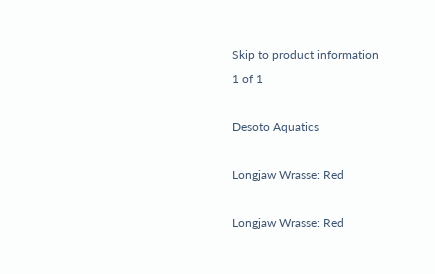Skip to product information
1 of 1

Desoto Aquatics

Longjaw Wrasse: Red

Longjaw Wrasse: Red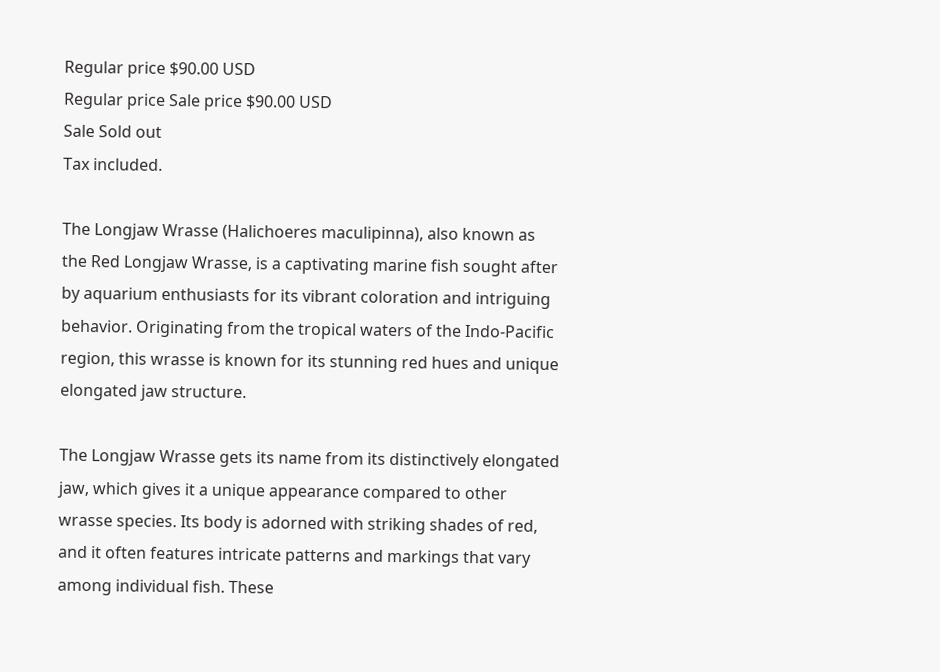Regular price $90.00 USD
Regular price Sale price $90.00 USD
Sale Sold out
Tax included.

The Longjaw Wrasse (Halichoeres maculipinna), also known as the Red Longjaw Wrasse, is a captivating marine fish sought after by aquarium enthusiasts for its vibrant coloration and intriguing behavior. Originating from the tropical waters of the Indo-Pacific region, this wrasse is known for its stunning red hues and unique elongated jaw structure.

The Longjaw Wrasse gets its name from its distinctively elongated jaw, which gives it a unique appearance compared to other wrasse species. Its body is adorned with striking shades of red, and it often features intricate patterns and markings that vary among individual fish. These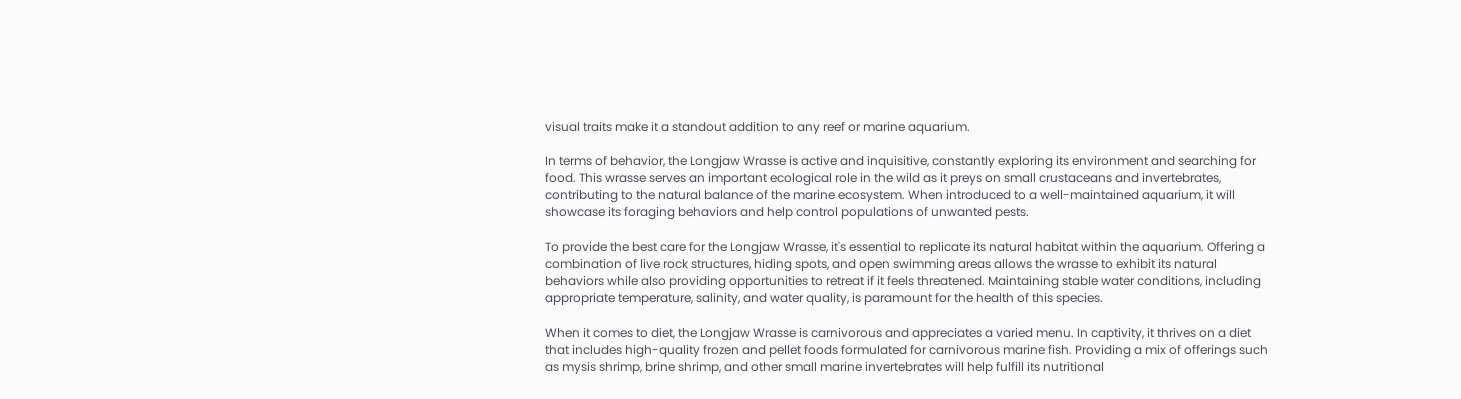visual traits make it a standout addition to any reef or marine aquarium.

In terms of behavior, the Longjaw Wrasse is active and inquisitive, constantly exploring its environment and searching for food. This wrasse serves an important ecological role in the wild as it preys on small crustaceans and invertebrates, contributing to the natural balance of the marine ecosystem. When introduced to a well-maintained aquarium, it will showcase its foraging behaviors and help control populations of unwanted pests.

To provide the best care for the Longjaw Wrasse, it's essential to replicate its natural habitat within the aquarium. Offering a combination of live rock structures, hiding spots, and open swimming areas allows the wrasse to exhibit its natural behaviors while also providing opportunities to retreat if it feels threatened. Maintaining stable water conditions, including appropriate temperature, salinity, and water quality, is paramount for the health of this species.

When it comes to diet, the Longjaw Wrasse is carnivorous and appreciates a varied menu. In captivity, it thrives on a diet that includes high-quality frozen and pellet foods formulated for carnivorous marine fish. Providing a mix of offerings such as mysis shrimp, brine shrimp, and other small marine invertebrates will help fulfill its nutritional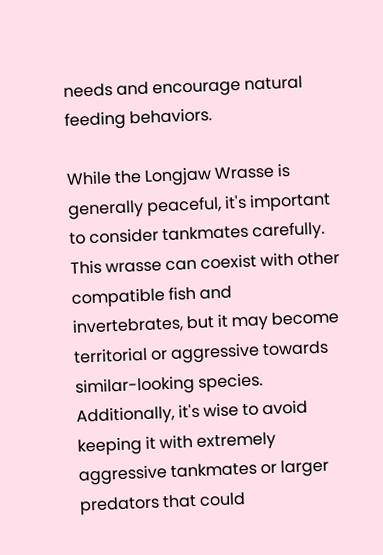needs and encourage natural feeding behaviors.

While the Longjaw Wrasse is generally peaceful, it's important to consider tankmates carefully. This wrasse can coexist with other compatible fish and invertebrates, but it may become territorial or aggressive towards similar-looking species. Additionally, it's wise to avoid keeping it with extremely aggressive tankmates or larger predators that could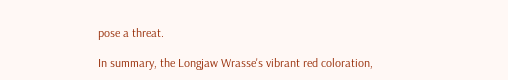pose a threat.

In summary, the Longjaw Wrasse's vibrant red coloration,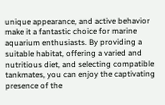unique appearance, and active behavior make it a fantastic choice for marine aquarium enthusiasts. By providing a suitable habitat, offering a varied and nutritious diet, and selecting compatible tankmates, you can enjoy the captivating presence of the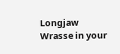Longjaw Wrasse in your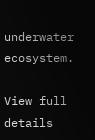underwater ecosystem.

View full details